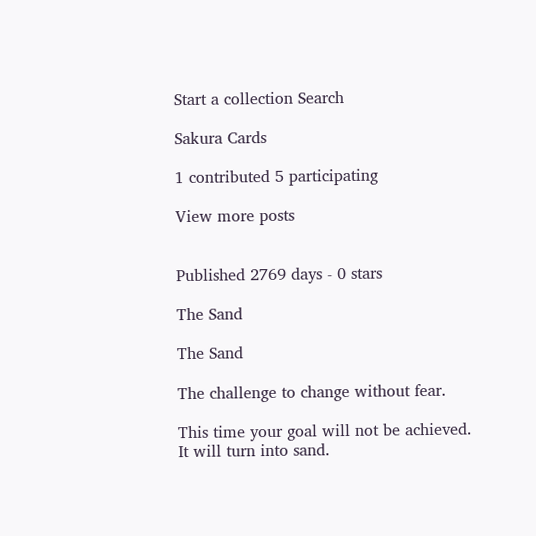Start a collection Search

Sakura Cards

1 contributed 5 participating

View more posts


Published 2769 days - 0 stars

The Sand

The Sand

The challenge to change without fear.

This time your goal will not be achieved. It will turn into sand.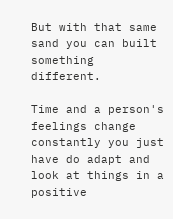But with that same sand you can built something different.

Time and a person's feelings change constantly you just have do adapt and look at things in a positive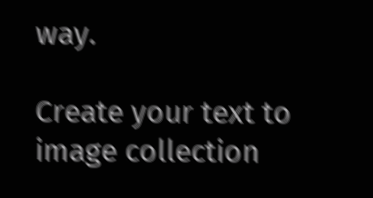way.

Create your text to image collection